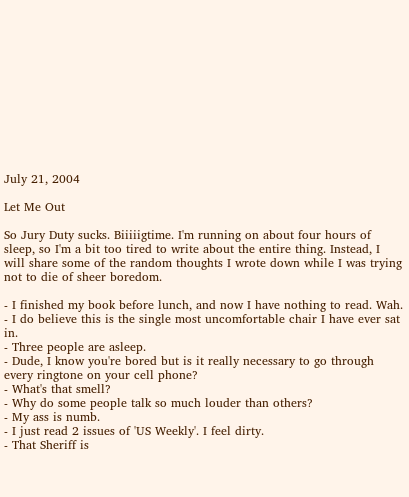July 21, 2004

Let Me Out

So Jury Duty sucks. Biiiiigtime. I'm running on about four hours of sleep, so I'm a bit too tired to write about the entire thing. Instead, I will share some of the random thoughts I wrote down while I was trying not to die of sheer boredom.

- I finished my book before lunch, and now I have nothing to read. Wah.
- I do believe this is the single most uncomfortable chair I have ever sat in.
- Three people are asleep.
- Dude, I know you're bored but is it really necessary to go through every ringtone on your cell phone?
- What's that smell?
- Why do some people talk so much louder than others?
- My ass is numb.
- I just read 2 issues of 'US Weekly'. I feel dirty.
- That Sheriff is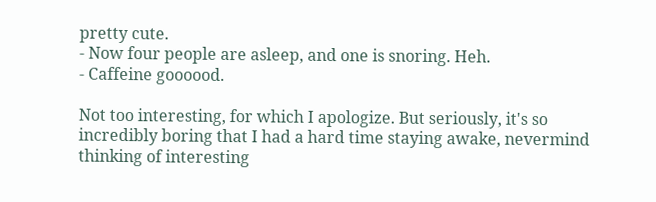pretty cute.
- Now four people are asleep, and one is snoring. Heh.
- Caffeine goooood.

Not too interesting, for which I apologize. But seriously, it's so incredibly boring that I had a hard time staying awake, nevermind thinking of interesting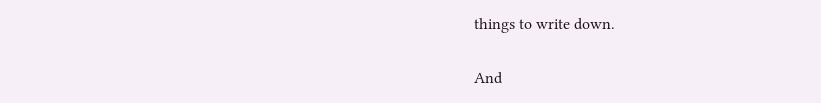things to write down.

And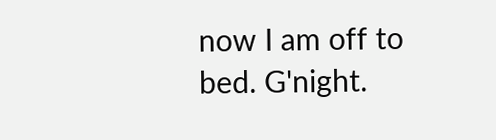now I am off to bed. G'night.